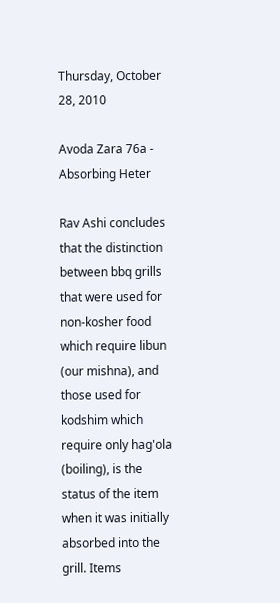Thursday, October 28, 2010

Avoda Zara 76a - Absorbing Heter

Rav Ashi concludes that the distinction between bbq grills that were used for non-kosher food which require libun (our mishna), and those used for kodshim which require only hag'ola (boiling), is the status of the item when it was initially absorbed into the grill. Items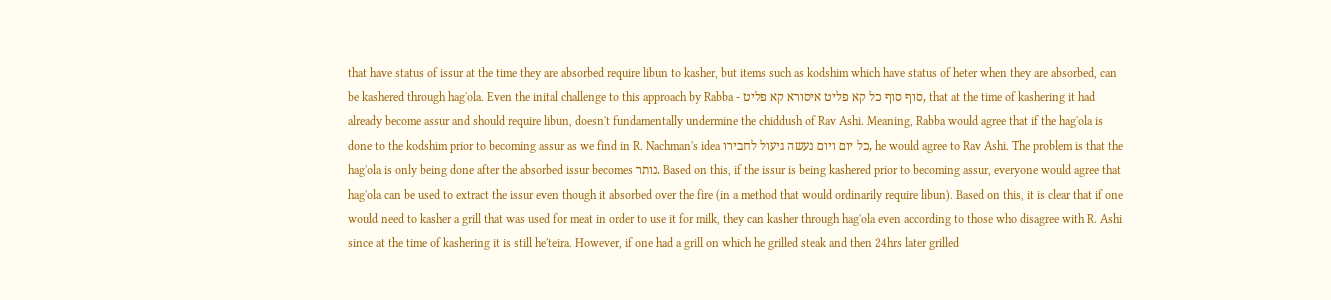that have status of issur at the time they are absorbed require libun to kasher, but items such as kodshim which have status of heter when they are absorbed, can be kashered through hag'ola. Even the inital challenge to this approach by Rabba - סוף סוף כל קא פליט איסורא קא פליט, that at the time of kashering it had already become assur and should require libun, doesn't fundamentally undermine the chiddush of Rav Ashi. Meaning, Rabba would agree that if the hag'ola is done to the kodshim prior to becoming assur as we find in R. Nachman's idea כל יום ויום נעשה גיעול לחבירו, he would agree to Rav Ashi. The problem is that the hag'ola is only being done after the absorbed issur becomes נותר. Based on this, if the issur is being kashered prior to becoming assur, everyone would agree that hag'ola can be used to extract the issur even though it absorbed over the fire (in a method that would ordinarily require libun). Based on this, it is clear that if one would need to kasher a grill that was used for meat in order to use it for milk, they can kasher through hag'ola even according to those who disagree with R. Ashi since at the time of kashering it is still he'teira. However, if one had a grill on which he grilled steak and then 24hrs later grilled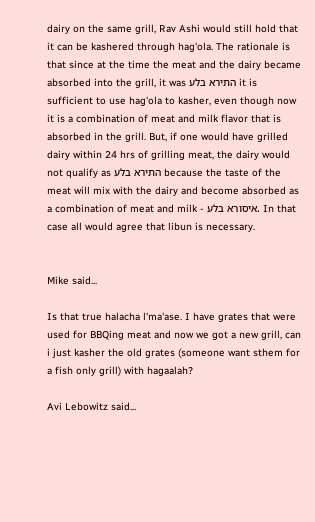dairy on the same grill, Rav Ashi would still hold that it can be kashered through hag'ola. The rationale is that since at the time the meat and the dairy became absorbed into the grill, it was התירא בלע it is sufficient to use hag'ola to kasher, even though now it is a combination of meat and milk flavor that is absorbed in the grill. But, if one would have grilled dairy within 24 hrs of grilling meat, the dairy would not qualify as התירא בלע because the taste of the meat will mix with the dairy and become absorbed as a combination of meat and milk - איסורא בלע. In that case all would agree that libun is necessary.


Mike said...

Is that true halacha l'ma'ase. I have grates that were used for BBQing meat and now we got a new grill, can i just kasher the old grates (someone want sthem for a fish only grill) with hagaalah?

Avi Lebowitz said...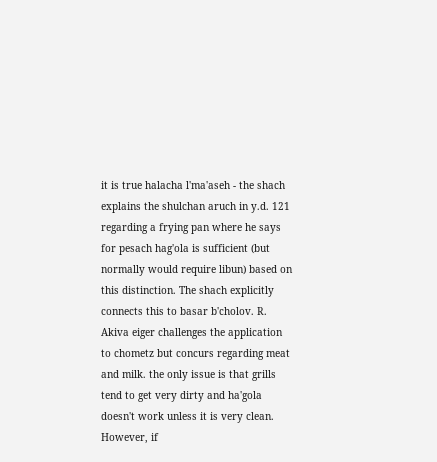it is true halacha l'ma'aseh - the shach explains the shulchan aruch in y.d. 121 regarding a frying pan where he says for pesach hag'ola is sufficient (but normally would require libun) based on this distinction. The shach explicitly connects this to basar b'cholov. R. Akiva eiger challenges the application to chometz but concurs regarding meat and milk. the only issue is that grills tend to get very dirty and ha'gola doesn't work unless it is very clean.
However, if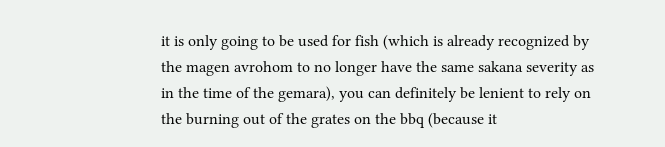it is only going to be used for fish (which is already recognized by the magen avrohom to no longer have the same sakana severity as in the time of the gemara), you can definitely be lenient to rely on the burning out of the grates on the bbq (because it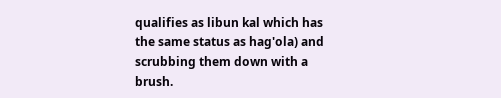qualifies as libun kal which has the same status as hag'ola) and scrubbing them down with a brush.